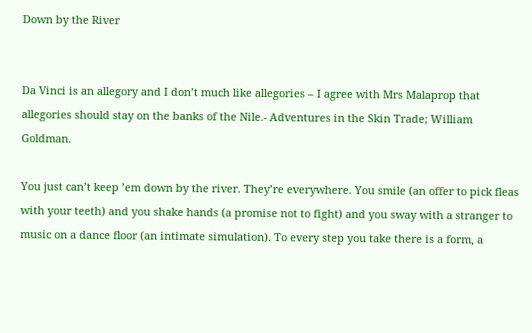Down by the River


Da Vinci is an allegory and I don’t much like allegories – I agree with Mrs Malaprop that allegories should stay on the banks of the Nile.- Adventures in the Skin Trade; William Goldman.

You just can’t keep ’em down by the river. They’re everywhere. You smile (an offer to pick fleas with your teeth) and you shake hands (a promise not to fight) and you sway with a stranger to music on a dance floor (an intimate simulation). To every step you take there is a form, a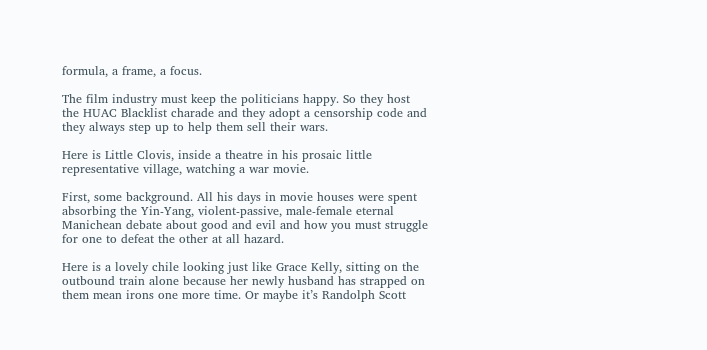formula, a frame, a focus.

The film industry must keep the politicians happy. So they host the HUAC Blacklist charade and they adopt a censorship code and they always step up to help them sell their wars.

Here is Little Clovis, inside a theatre in his prosaic little representative village, watching a war movie.

First, some background. All his days in movie houses were spent absorbing the Yin-Yang, violent-passive, male-female eternal Manichean debate about good and evil and how you must struggle for one to defeat the other at all hazard.

Here is a lovely chile looking just like Grace Kelly, sitting on the outbound train alone because her newly husband has strapped on them mean irons one more time. Or maybe it’s Randolph Scott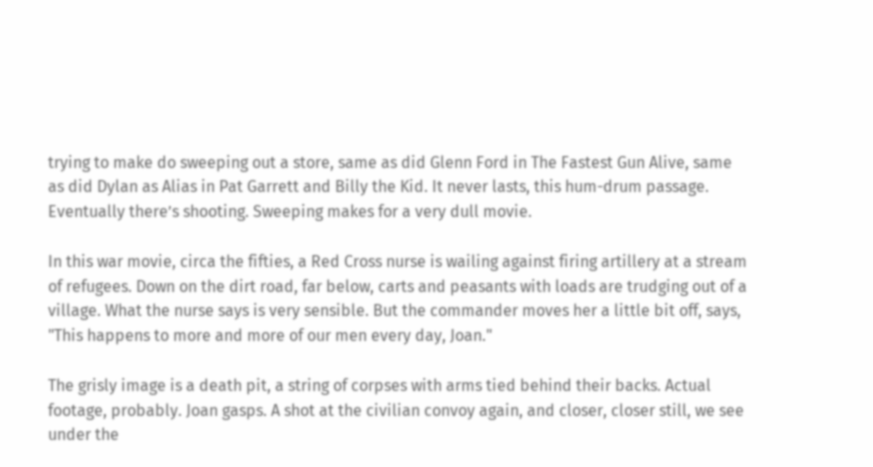trying to make do sweeping out a store, same as did Glenn Ford in The Fastest Gun Alive, same as did Dylan as Alias in Pat Garrett and Billy the Kid. It never lasts, this hum-drum passage. Eventually there’s shooting. Sweeping makes for a very dull movie.

In this war movie, circa the fifties, a Red Cross nurse is wailing against firing artillery at a stream of refugees. Down on the dirt road, far below, carts and peasants with loads are trudging out of a village. What the nurse says is very sensible. But the commander moves her a little bit off, says, "This happens to more and more of our men every day, Joan."

The grisly image is a death pit, a string of corpses with arms tied behind their backs. Actual footage, probably. Joan gasps. A shot at the civilian convoy again, and closer, closer still, we see under the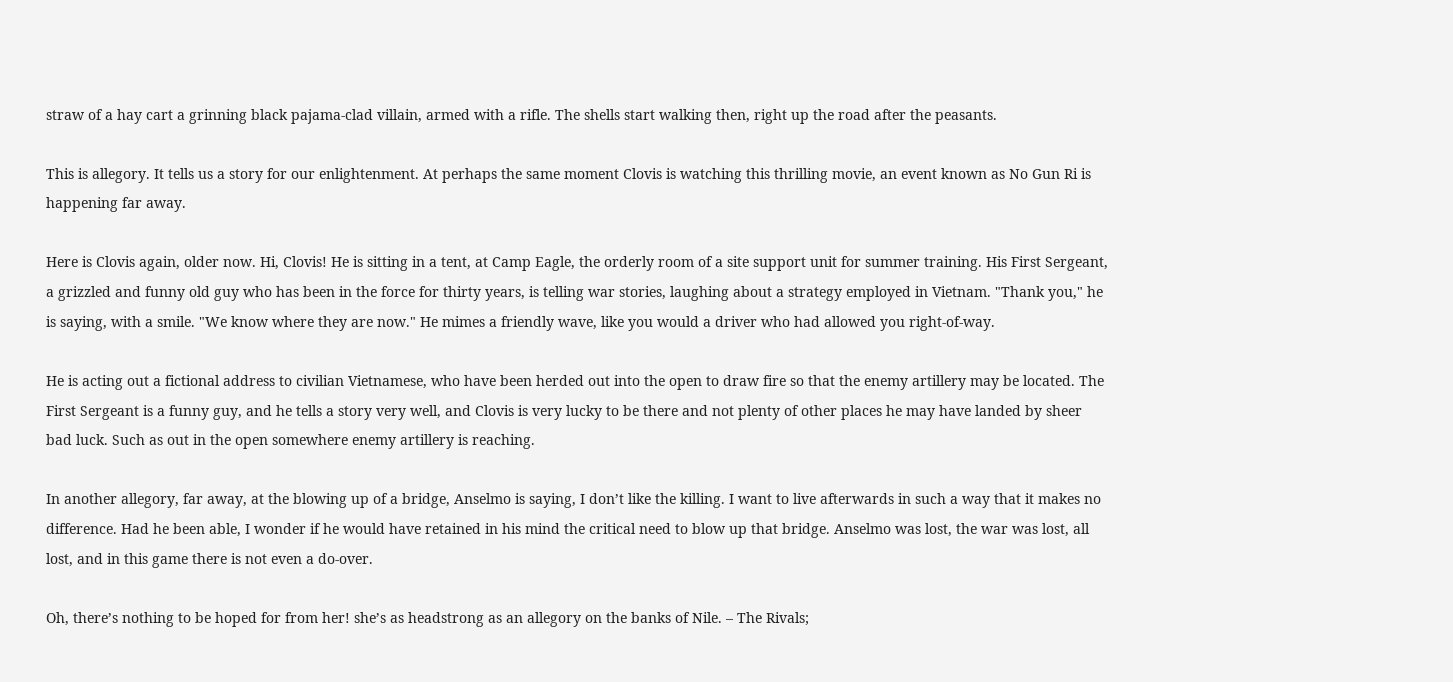straw of a hay cart a grinning black pajama-clad villain, armed with a rifle. The shells start walking then, right up the road after the peasants.

This is allegory. It tells us a story for our enlightenment. At perhaps the same moment Clovis is watching this thrilling movie, an event known as No Gun Ri is happening far away.

Here is Clovis again, older now. Hi, Clovis! He is sitting in a tent, at Camp Eagle, the orderly room of a site support unit for summer training. His First Sergeant, a grizzled and funny old guy who has been in the force for thirty years, is telling war stories, laughing about a strategy employed in Vietnam. "Thank you," he is saying, with a smile. "We know where they are now." He mimes a friendly wave, like you would a driver who had allowed you right-of-way.

He is acting out a fictional address to civilian Vietnamese, who have been herded out into the open to draw fire so that the enemy artillery may be located. The First Sergeant is a funny guy, and he tells a story very well, and Clovis is very lucky to be there and not plenty of other places he may have landed by sheer bad luck. Such as out in the open somewhere enemy artillery is reaching.

In another allegory, far away, at the blowing up of a bridge, Anselmo is saying, I don’t like the killing. I want to live afterwards in such a way that it makes no difference. Had he been able, I wonder if he would have retained in his mind the critical need to blow up that bridge. Anselmo was lost, the war was lost, all lost, and in this game there is not even a do-over.

Oh, there’s nothing to be hoped for from her! she’s as headstrong as an allegory on the banks of Nile. – The Rivals;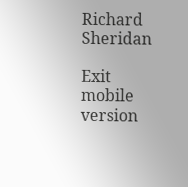Richard Sheridan

Exit mobile version